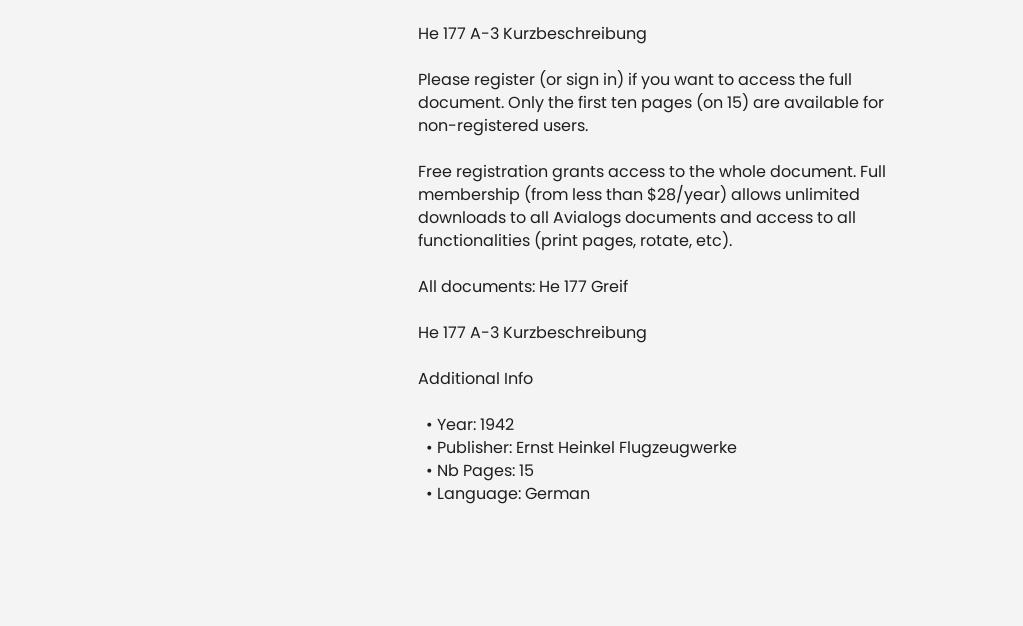He 177 A-3 Kurzbeschreibung

Please register (or sign in) if you want to access the full document. Only the first ten pages (on 15) are available for non-registered users.

Free registration grants access to the whole document. Full membership (from less than $28/year) allows unlimited downloads to all Avialogs documents and access to all functionalities (print pages, rotate, etc).

All documents: He 177 Greif

He 177 A-3 Kurzbeschreibung

Additional Info

  • Year: 1942
  • Publisher: Ernst Heinkel Flugzeugwerke
  • Nb Pages: 15
  • Language: German